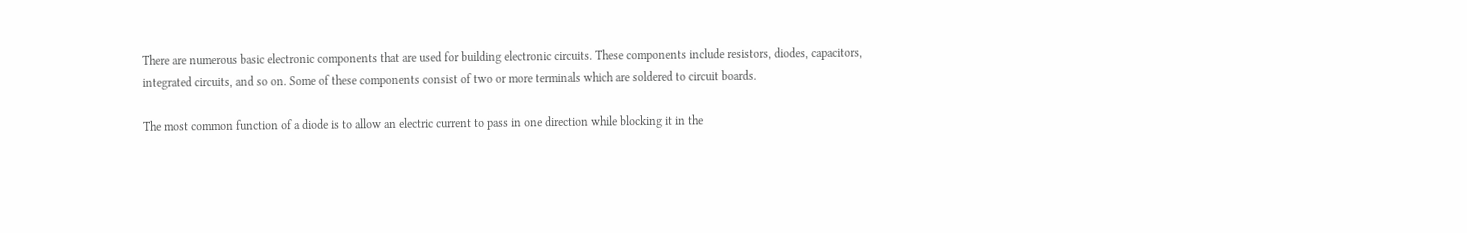There are numerous basic electronic components that are used for building electronic circuits. These components include resistors, diodes, capacitors, integrated circuits, and so on. Some of these components consist of two or more terminals which are soldered to circuit boards.

The most common function of a diode is to allow an electric current to pass in one direction while blocking it in the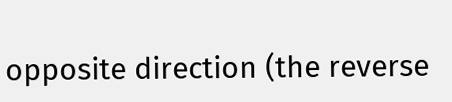opposite direction (the reverse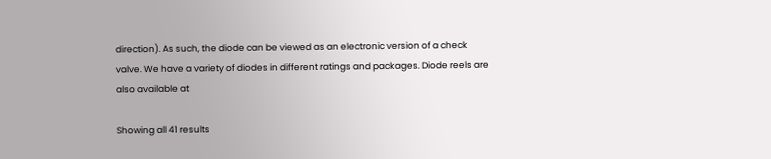direction). As such, the diode can be viewed as an electronic version of a check valve. We have a variety of diodes in different ratings and packages. Diode reels are also available at

Showing all 41 results